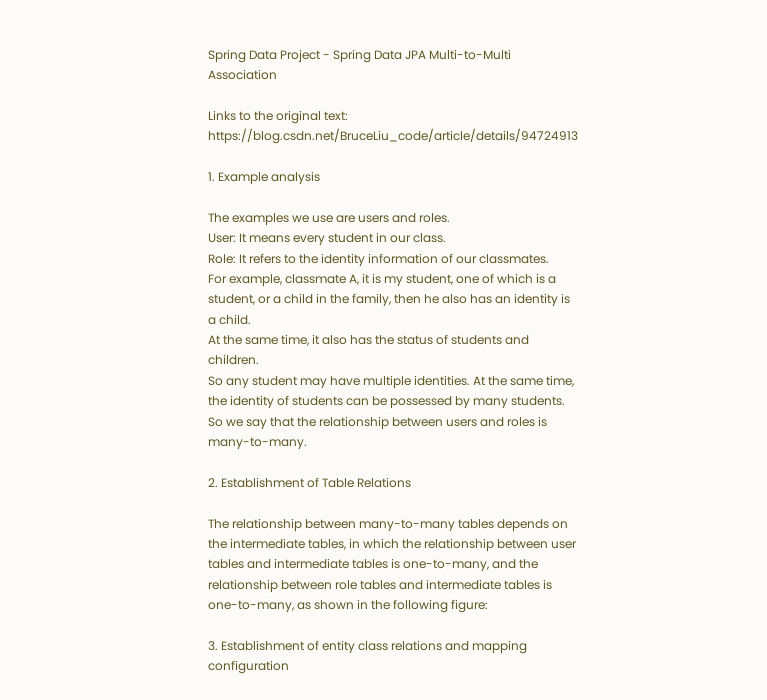Spring Data Project - Spring Data JPA Multi-to-Multi Association

Links to the original text: https://blog.csdn.net/BruceLiu_code/article/details/94724913

1. Example analysis

The examples we use are users and roles.
User: It means every student in our class.
Role: It refers to the identity information of our classmates.
For example, classmate A, it is my student, one of which is a student, or a child in the family, then he also has an identity is a child.
At the same time, it also has the status of students and children.
So any student may have multiple identities. At the same time, the identity of students can be possessed by many students.
So we say that the relationship between users and roles is many-to-many.

2. Establishment of Table Relations

The relationship between many-to-many tables depends on the intermediate tables, in which the relationship between user tables and intermediate tables is one-to-many, and the relationship between role tables and intermediate tables is one-to-many, as shown in the following figure:

3. Establishment of entity class relations and mapping configuration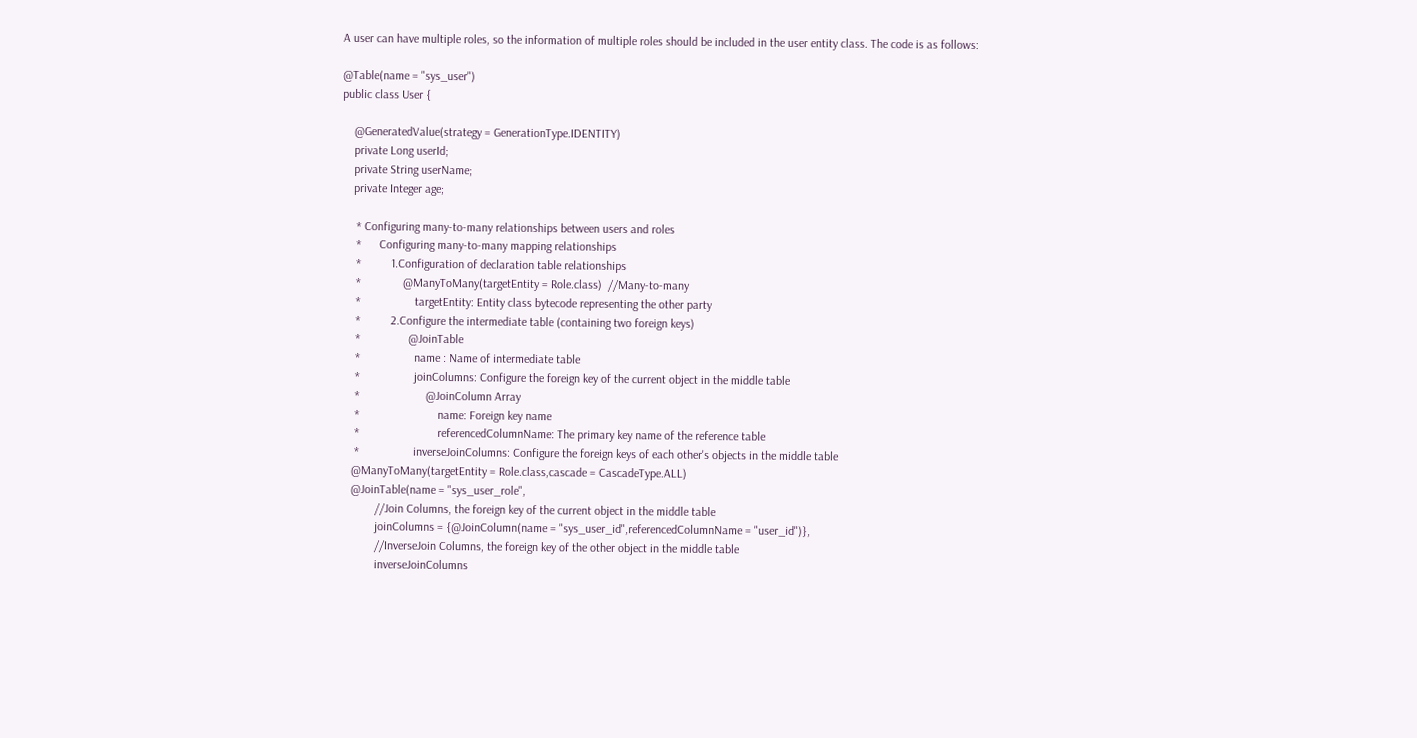A user can have multiple roles, so the information of multiple roles should be included in the user entity class. The code is as follows:

@Table(name = "sys_user")
public class User {

    @GeneratedValue(strategy = GenerationType.IDENTITY)
    private Long userId;
    private String userName;
    private Integer age;

     * Configuring many-to-many relationships between users and roles
     *      Configuring many-to-many mapping relationships
     *          1.Configuration of declaration table relationships
     *              @ManyToMany(targetEntity = Role.class)  //Many-to-many
     *                  targetEntity: Entity class bytecode representing the other party
     *          2.Configure the intermediate table (containing two foreign keys)
     *                @JoinTable
     *                  name : Name of intermediate table
     *                  joinColumns: Configure the foreign key of the current object in the middle table
     *                      @JoinColumn Array
     *                          name: Foreign key name
     *                          referencedColumnName: The primary key name of the reference table
     *                  inverseJoinColumns: Configure the foreign keys of each other's objects in the middle table
    @ManyToMany(targetEntity = Role.class,cascade = CascadeType.ALL)
    @JoinTable(name = "sys_user_role",
            //Join Columns, the foreign key of the current object in the middle table
            joinColumns = {@JoinColumn(name = "sys_user_id",referencedColumnName = "user_id")},
            //InverseJoin Columns, the foreign key of the other object in the middle table
            inverseJoinColumns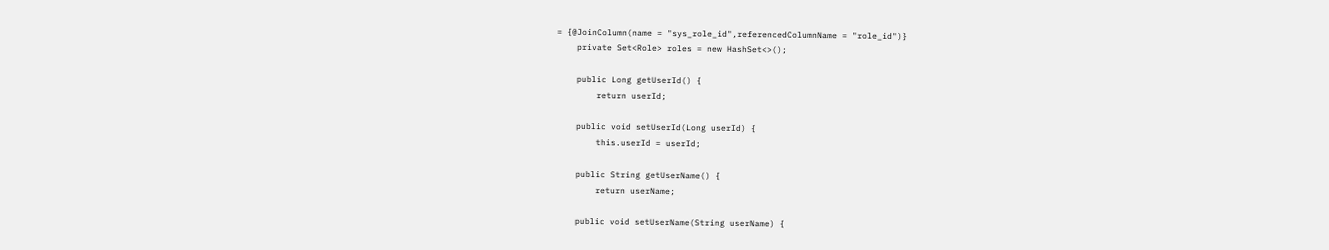= {@JoinColumn(name = "sys_role_id",referencedColumnName = "role_id")}
    private Set<Role> roles = new HashSet<>();

    public Long getUserId() {
        return userId;

    public void setUserId(Long userId) {
        this.userId = userId;

    public String getUserName() {
        return userName;

    public void setUserName(String userName) {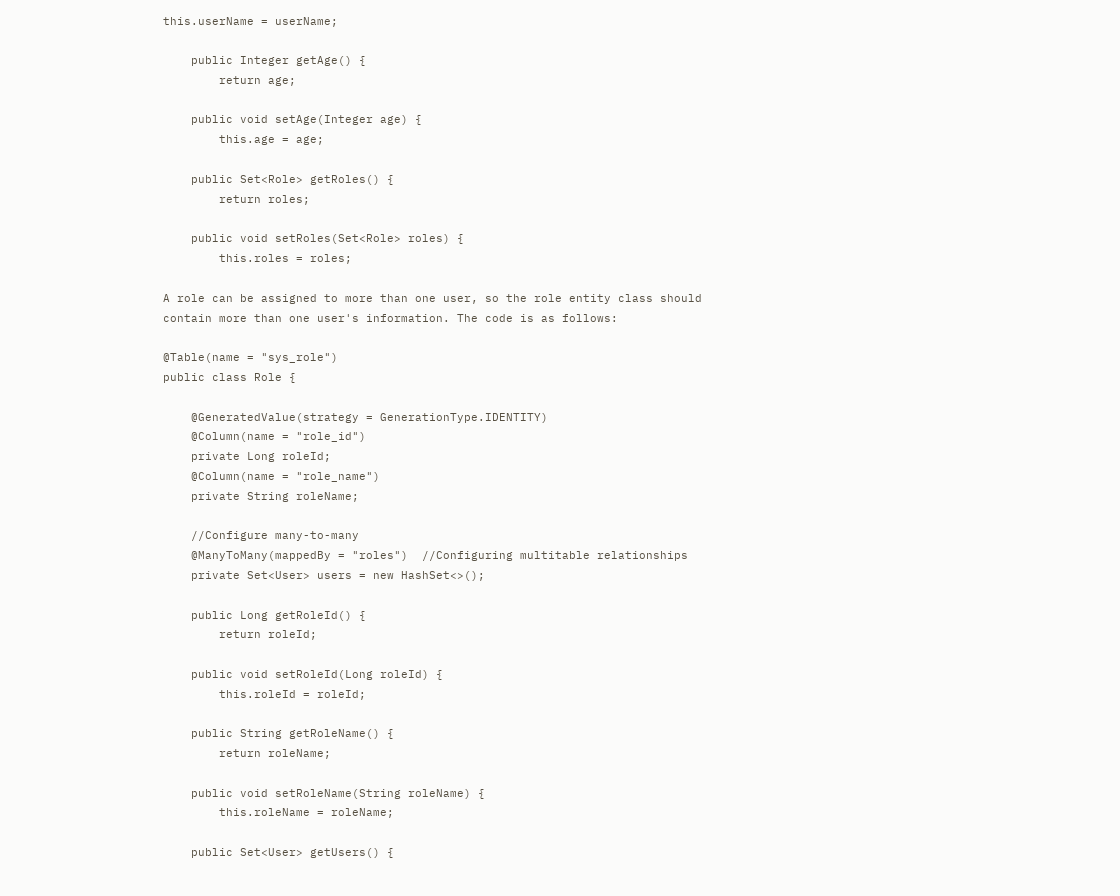this.userName = userName;

    public Integer getAge() {
        return age;

    public void setAge(Integer age) {
        this.age = age;

    public Set<Role> getRoles() {
        return roles;

    public void setRoles(Set<Role> roles) {
        this.roles = roles;

A role can be assigned to more than one user, so the role entity class should contain more than one user's information. The code is as follows:

@Table(name = "sys_role")
public class Role {

    @GeneratedValue(strategy = GenerationType.IDENTITY)
    @Column(name = "role_id")
    private Long roleId;
    @Column(name = "role_name")
    private String roleName;

    //Configure many-to-many
    @ManyToMany(mappedBy = "roles")  //Configuring multitable relationships
    private Set<User> users = new HashSet<>();

    public Long getRoleId() {
        return roleId;

    public void setRoleId(Long roleId) {
        this.roleId = roleId;

    public String getRoleName() {
        return roleName;

    public void setRoleName(String roleName) {
        this.roleName = roleName;

    public Set<User> getUsers() {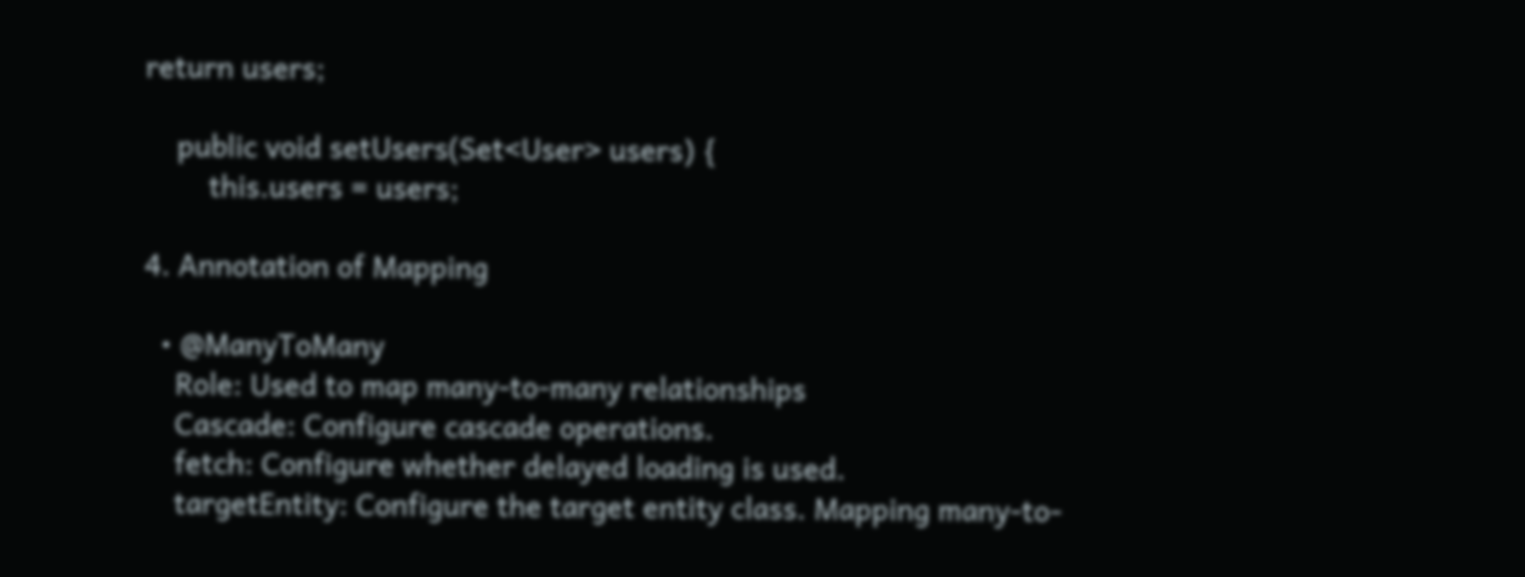return users;

    public void setUsers(Set<User> users) {
        this.users = users;

4. Annotation of Mapping

  • @ManyToMany
    Role: Used to map many-to-many relationships
    Cascade: Configure cascade operations.
    fetch: Configure whether delayed loading is used.
    targetEntity: Configure the target entity class. Mapping many-to-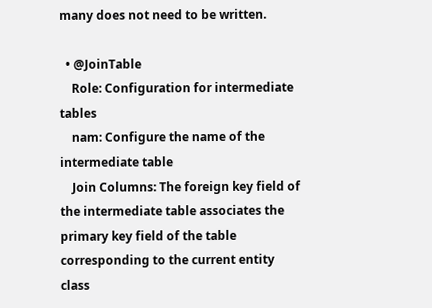many does not need to be written.

  • @JoinTable
    Role: Configuration for intermediate tables
    nam: Configure the name of the intermediate table
    Join Columns: The foreign key field of the intermediate table associates the primary key field of the table corresponding to the current entity class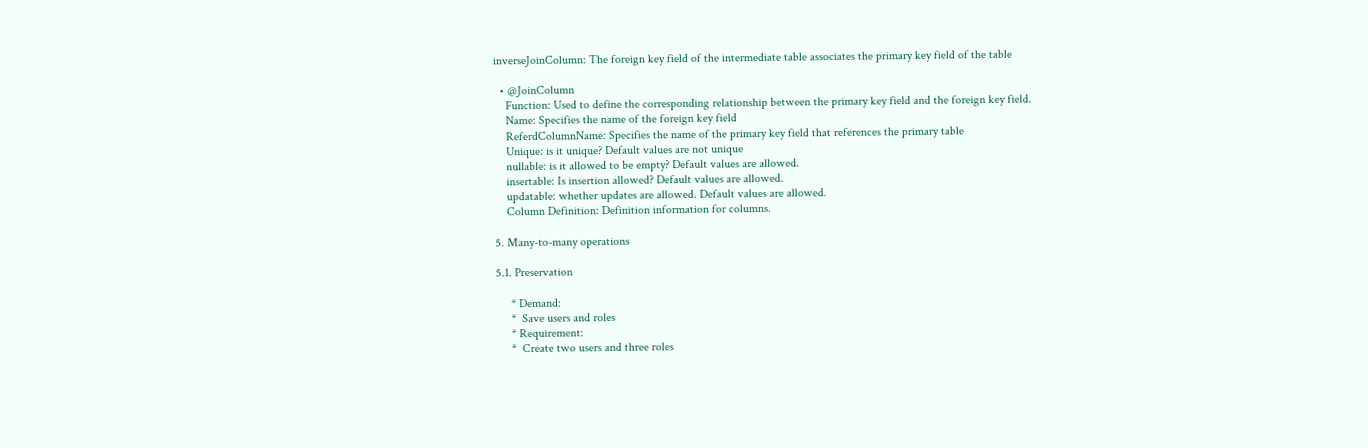inverseJoinColumn: The foreign key field of the intermediate table associates the primary key field of the table

  • @JoinColumn
    Function: Used to define the corresponding relationship between the primary key field and the foreign key field.
    Name: Specifies the name of the foreign key field
    ReferdColumnName: Specifies the name of the primary key field that references the primary table
    Unique: is it unique? Default values are not unique
    nullable: is it allowed to be empty? Default values are allowed.
    insertable: Is insertion allowed? Default values are allowed.
    updatable: whether updates are allowed. Default values are allowed.
    Column Definition: Definition information for columns.

5. Many-to-many operations

5.1. Preservation

     * Demand:
     *  Save users and roles
     * Requirement:
     *  Create two users and three roles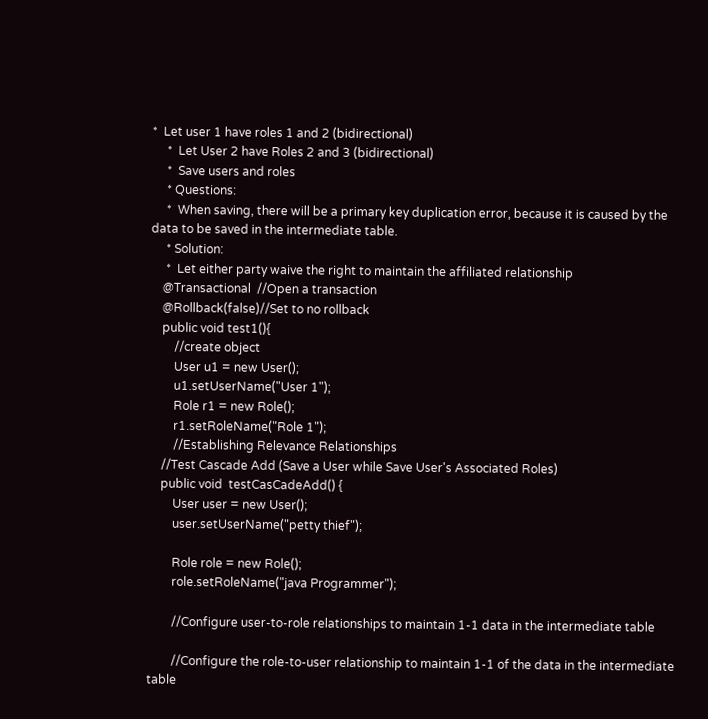*  Let user 1 have roles 1 and 2 (bidirectional)
     *  Let User 2 have Roles 2 and 3 (bidirectional)
     *  Save users and roles
     * Questions:
     *  When saving, there will be a primary key duplication error, because it is caused by the data to be saved in the intermediate table.
     * Solution:
     *  Let either party waive the right to maintain the affiliated relationship
    @Transactional  //Open a transaction
    @Rollback(false)//Set to no rollback
    public void test1(){
        //create object
        User u1 = new User();
        u1.setUserName("User 1");
        Role r1 = new Role();
        r1.setRoleName("Role 1");
        //Establishing Relevance Relationships
    //Test Cascade Add (Save a User while Save User's Associated Roles)
    public void  testCasCadeAdd() {
        User user = new User();
        user.setUserName("petty thief");

        Role role = new Role();
        role.setRoleName("java Programmer");

        //Configure user-to-role relationships to maintain 1-1 data in the intermediate table

        //Configure the role-to-user relationship to maintain 1-1 of the data in the intermediate table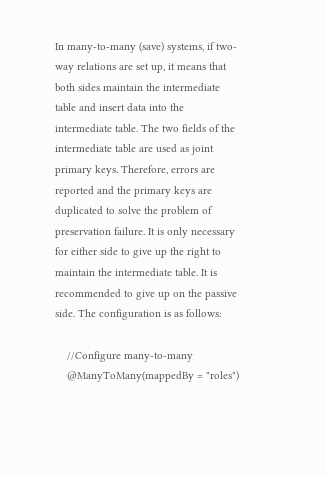In many-to-many (save) systems, if two-way relations are set up, it means that both sides maintain the intermediate table and insert data into the intermediate table. The two fields of the intermediate table are used as joint primary keys. Therefore, errors are reported and the primary keys are duplicated to solve the problem of preservation failure. It is only necessary for either side to give up the right to maintain the intermediate table. It is recommended to give up on the passive side. The configuration is as follows:

    //Configure many-to-many
    @ManyToMany(mappedBy = "roles")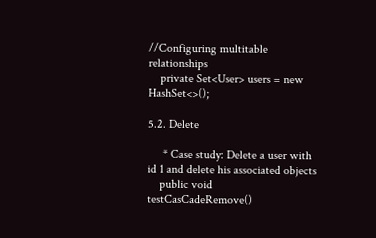//Configuring multitable relationships
    private Set<User> users = new HashSet<>();

5.2. Delete

     * Case study: Delete a user with id 1 and delete his associated objects
    public void  testCasCadeRemove()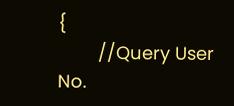{
        //Query User No.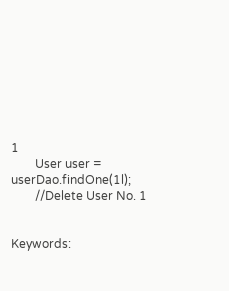1
        User user = userDao.findOne(1l);
        //Delete User No. 1


Keywords: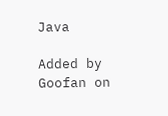Java

Added by Goofan on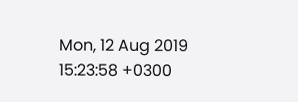Mon, 12 Aug 2019 15:23:58 +0300